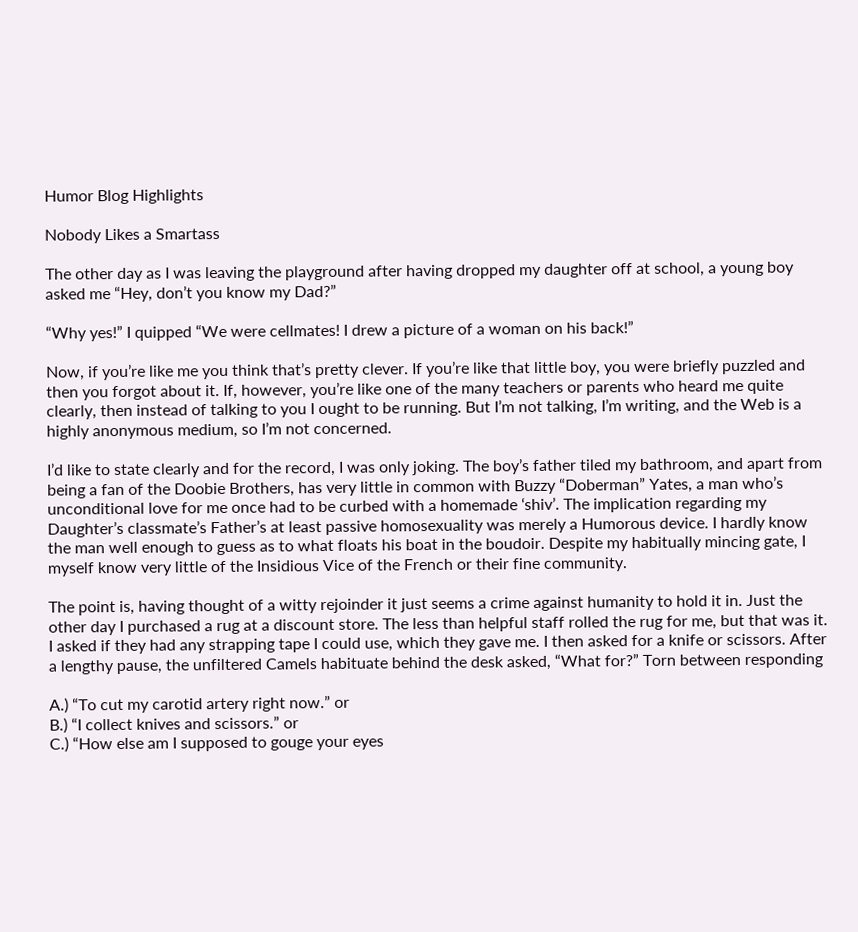Humor Blog Highlights

Nobody Likes a Smartass

The other day as I was leaving the playground after having dropped my daughter off at school, a young boy asked me “Hey, don’t you know my Dad?”

“Why yes!” I quipped “We were cellmates! I drew a picture of a woman on his back!”

Now, if you’re like me you think that’s pretty clever. If you’re like that little boy, you were briefly puzzled and then you forgot about it. If, however, you’re like one of the many teachers or parents who heard me quite clearly, then instead of talking to you I ought to be running. But I’m not talking, I’m writing, and the Web is a highly anonymous medium, so I’m not concerned.

I’d like to state clearly and for the record, I was only joking. The boy’s father tiled my bathroom, and apart from being a fan of the Doobie Brothers, has very little in common with Buzzy “Doberman” Yates, a man who’s unconditional love for me once had to be curbed with a homemade ‘shiv’. The implication regarding my Daughter’s classmate’s Father’s at least passive homosexuality was merely a Humorous device. I hardly know the man well enough to guess as to what floats his boat in the boudoir. Despite my habitually mincing gate, I myself know very little of the Insidious Vice of the French or their fine community.

The point is, having thought of a witty rejoinder it just seems a crime against humanity to hold it in. Just the other day I purchased a rug at a discount store. The less than helpful staff rolled the rug for me, but that was it. I asked if they had any strapping tape I could use, which they gave me. I then asked for a knife or scissors. After a lengthy pause, the unfiltered Camels habituate behind the desk asked, “What for?” Torn between responding

A.) “To cut my carotid artery right now.” or
B.) “I collect knives and scissors.” or
C.) “How else am I supposed to gouge your eyes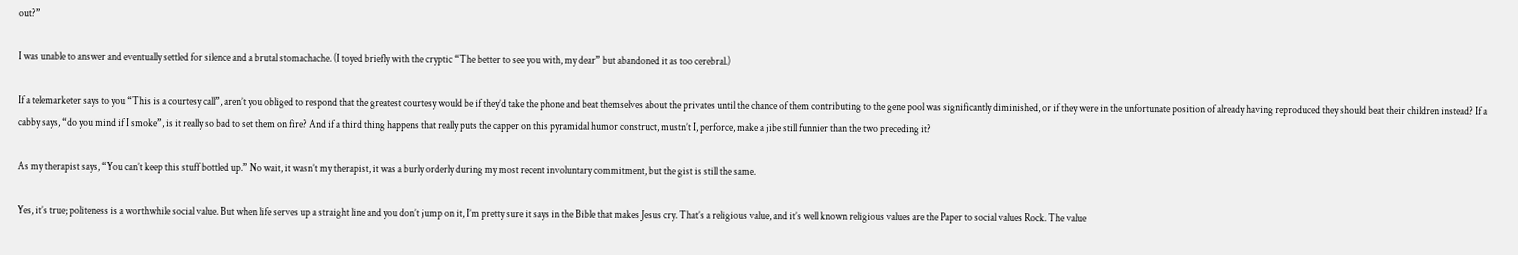out?”

I was unable to answer and eventually settled for silence and a brutal stomachache. (I toyed briefly with the cryptic “The better to see you with, my dear” but abandoned it as too cerebral.)

If a telemarketer says to you “This is a courtesy call”, aren’t you obliged to respond that the greatest courtesy would be if they’d take the phone and beat themselves about the privates until the chance of them contributing to the gene pool was significantly diminished, or if they were in the unfortunate position of already having reproduced they should beat their children instead? If a cabby says, “do you mind if I smoke”, is it really so bad to set them on fire? And if a third thing happens that really puts the capper on this pyramidal humor construct, mustn’t I, perforce, make a jibe still funnier than the two preceding it?

As my therapist says, “You can’t keep this stuff bottled up.” No wait, it wasn’t my therapist, it was a burly orderly during my most recent involuntary commitment, but the gist is still the same.

Yes, it’s true; politeness is a worthwhile social value. But when life serves up a straight line and you don’t jump on it, I’m pretty sure it says in the Bible that makes Jesus cry. That’s a religious value, and it’s well known religious values are the Paper to social values Rock. The value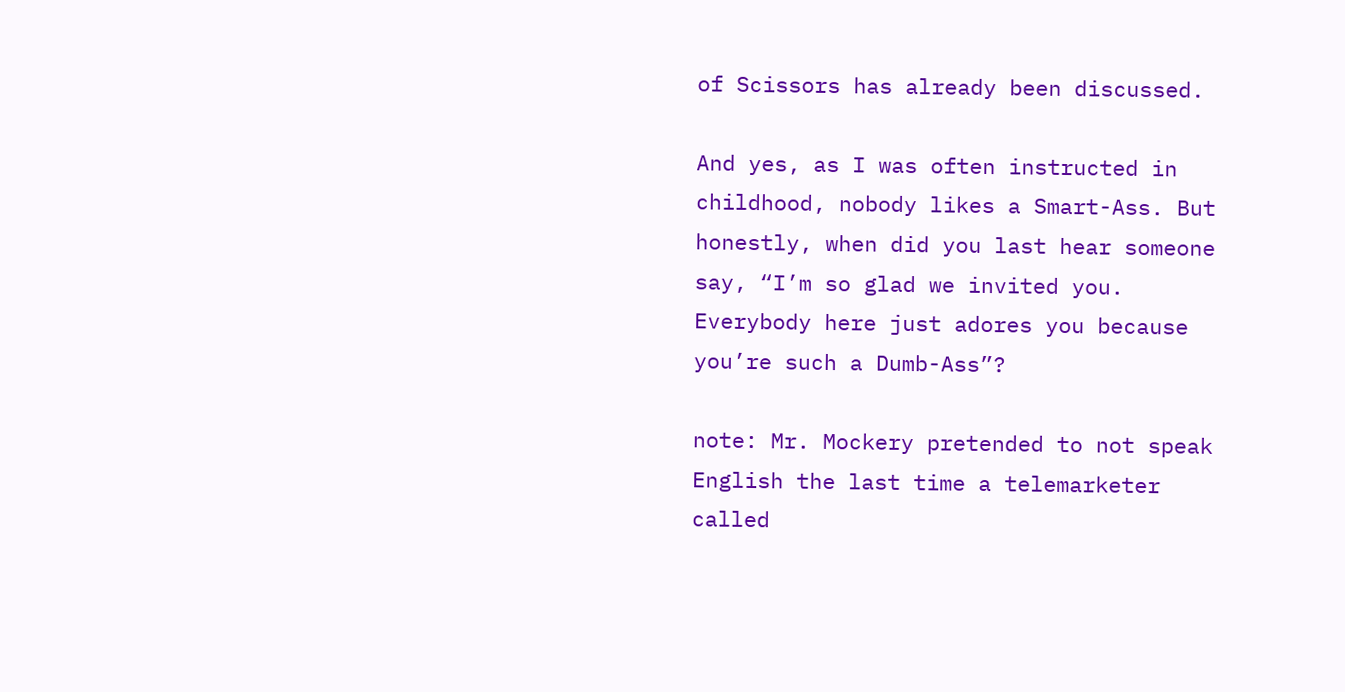of Scissors has already been discussed.

And yes, as I was often instructed in childhood, nobody likes a Smart-Ass. But honestly, when did you last hear someone say, “I’m so glad we invited you. Everybody here just adores you because you’re such a Dumb-Ass”?

note: Mr. Mockery pretended to not speak English the last time a telemarketer called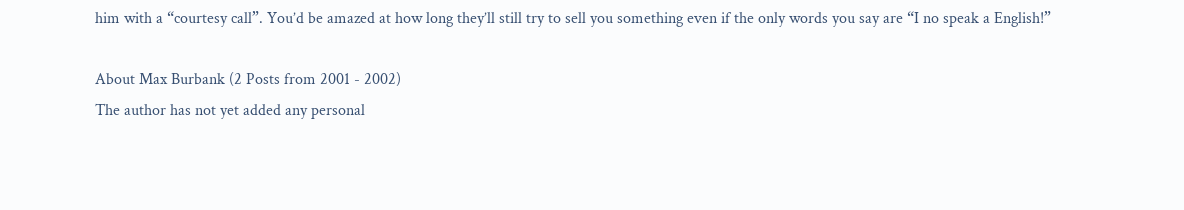him with a “courtesy call”. You’d be amazed at how long they’ll still try to sell you something even if the only words you say are “I no speak a English!”

About Max Burbank (2 Posts from 2001 - 2002)
The author has not yet added any personal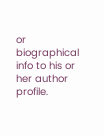or biographical info to his or her author profile.